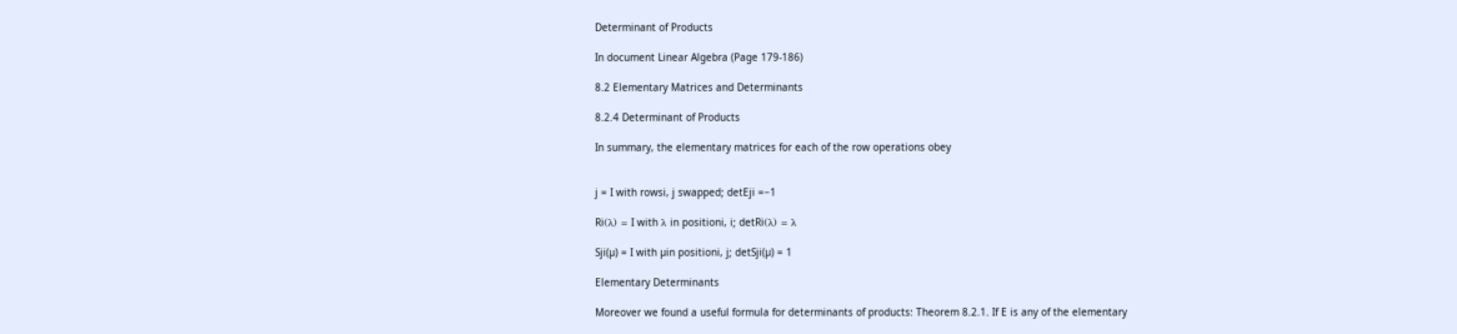Determinant of Products

In document Linear Algebra (Page 179-186)

8.2 Elementary Matrices and Determinants

8.2.4 Determinant of Products

In summary, the elementary matrices for each of the row operations obey


j = I with rowsi, j swapped; detEji =−1

Ri(λ) = I with λ in positioni, i; detRi(λ) = λ

Sji(µ) = I with µin positioni, j; detSji(µ) = 1

Elementary Determinants

Moreover we found a useful formula for determinants of products: Theorem 8.2.1. If E is any of the elementary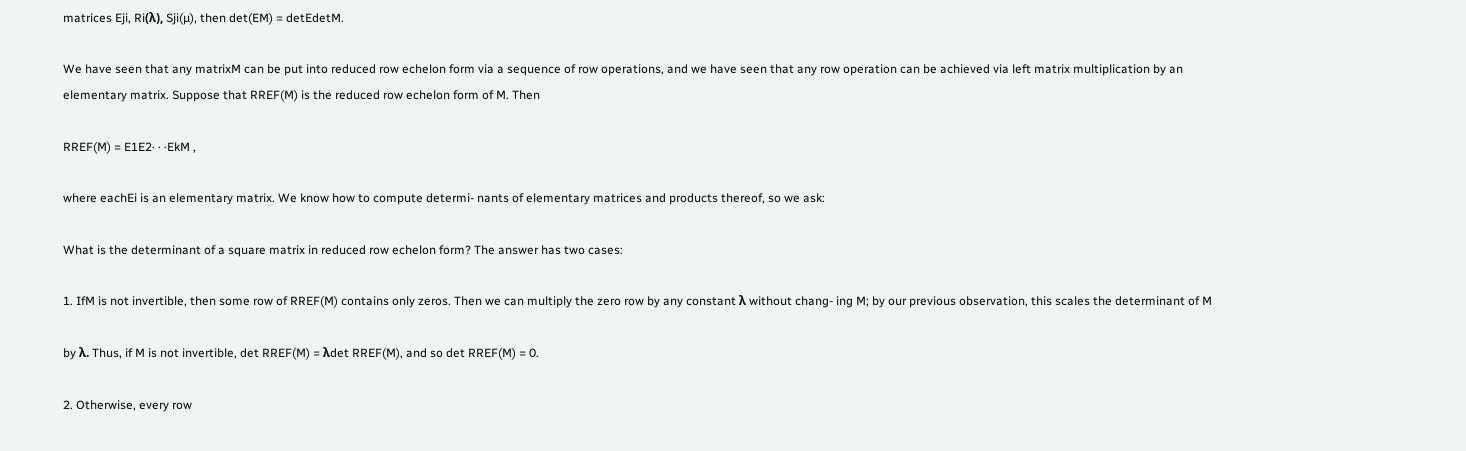matrices Eji, Ri(λ), Sji(µ), then det(EM) = detEdetM.

We have seen that any matrixM can be put into reduced row echelon form via a sequence of row operations, and we have seen that any row operation can be achieved via left matrix multiplication by an elementary matrix. Suppose that RREF(M) is the reduced row echelon form of M. Then

RREF(M) = E1E2· · ·EkM ,

where eachEi is an elementary matrix. We know how to compute determi- nants of elementary matrices and products thereof, so we ask:

What is the determinant of a square matrix in reduced row echelon form? The answer has two cases:

1. IfM is not invertible, then some row of RREF(M) contains only zeros. Then we can multiply the zero row by any constant λ without chang- ing M; by our previous observation, this scales the determinant of M

by λ. Thus, if M is not invertible, det RREF(M) = λdet RREF(M), and so det RREF(M) = 0.

2. Otherwise, every row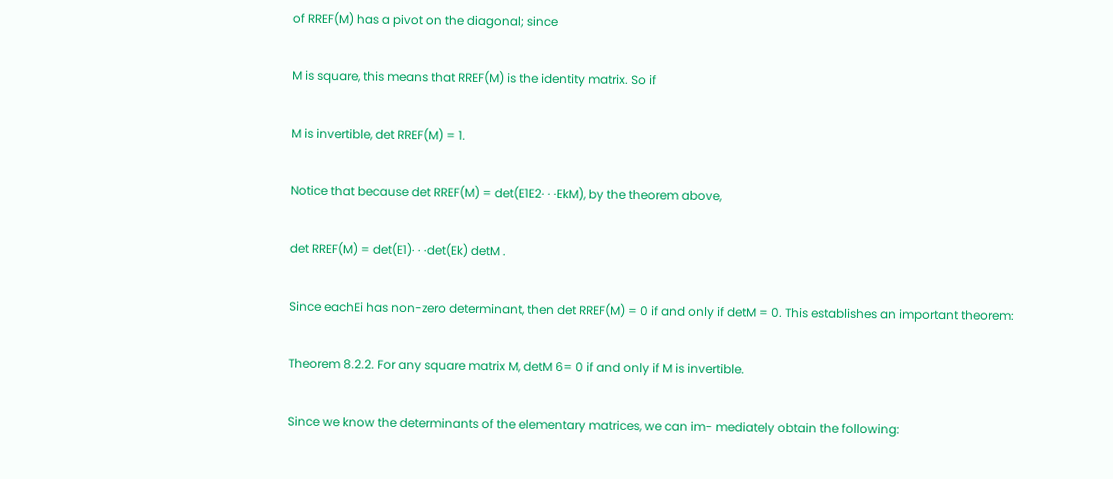of RREF(M) has a pivot on the diagonal; since

M is square, this means that RREF(M) is the identity matrix. So if

M is invertible, det RREF(M) = 1.

Notice that because det RREF(M) = det(E1E2· · ·EkM), by the theorem above,

det RREF(M) = det(E1)· · ·det(Ek) detM .

Since eachEi has non-zero determinant, then det RREF(M) = 0 if and only if detM = 0. This establishes an important theorem:

Theorem 8.2.2. For any square matrix M, detM 6= 0 if and only if M is invertible.

Since we know the determinants of the elementary matrices, we can im- mediately obtain the following: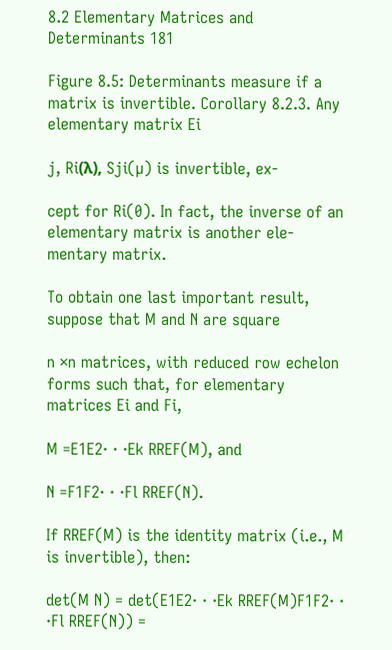8.2 Elementary Matrices and Determinants 181

Figure 8.5: Determinants measure if a matrix is invertible. Corollary 8.2.3. Any elementary matrix Ei

j, Ri(λ), Sji(µ) is invertible, ex-

cept for Ri(0). In fact, the inverse of an elementary matrix is another ele- mentary matrix.

To obtain one last important result, suppose that M and N are square

n ×n matrices, with reduced row echelon forms such that, for elementary matrices Ei and Fi,

M =E1E2· · ·Ek RREF(M), and

N =F1F2· · ·Fl RREF(N).

If RREF(M) is the identity matrix (i.e., M is invertible), then:

det(M N) = det(E1E2· · ·Ek RREF(M)F1F2· · ·Fl RREF(N)) =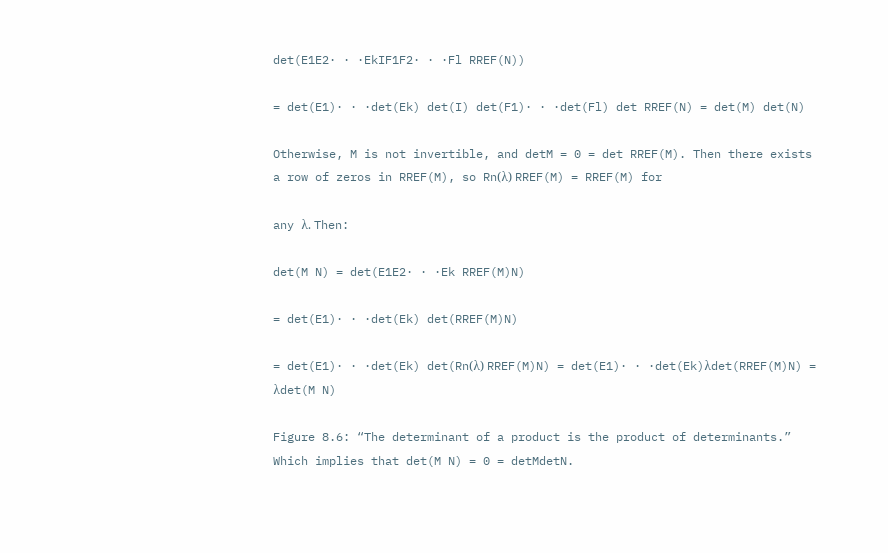det(E1E2· · ·EkIF1F2· · ·Fl RREF(N))

= det(E1)· · ·det(Ek) det(I) det(F1)· · ·det(Fl) det RREF(N) = det(M) det(N)

Otherwise, M is not invertible, and detM = 0 = det RREF(M). Then there exists a row of zeros in RREF(M), so Rn(λ) RREF(M) = RREF(M) for

any λ. Then:

det(M N) = det(E1E2· · ·Ek RREF(M)N)

= det(E1)· · ·det(Ek) det(RREF(M)N)

= det(E1)· · ·det(Ek) det(Rn(λ) RREF(M)N) = det(E1)· · ·det(Ek)λdet(RREF(M)N) = λdet(M N)

Figure 8.6: “The determinant of a product is the product of determinants.” Which implies that det(M N) = 0 = detMdetN.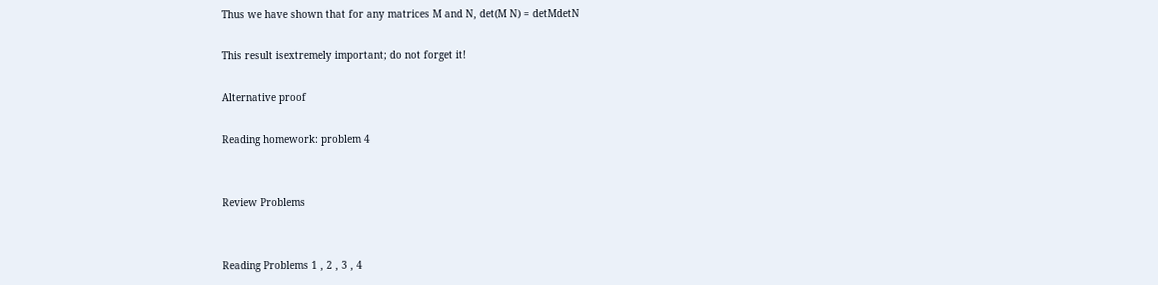Thus we have shown that for any matrices M and N, det(M N) = detMdetN

This result isextremely important; do not forget it!

Alternative proof

Reading homework: problem 4


Review Problems


Reading Problems 1 , 2 , 3 , 4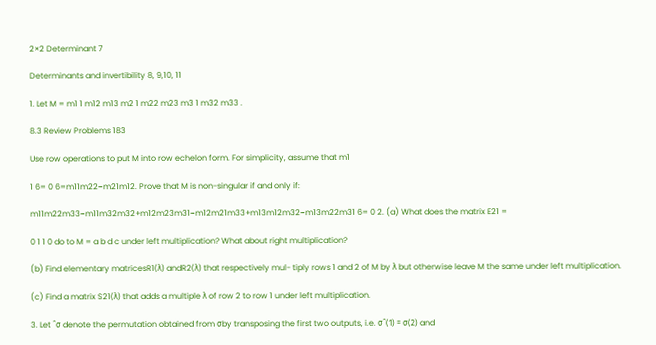2×2 Determinant 7

Determinants and invertibility 8, 9,10, 11

1. Let M = m1 1 m12 m13 m2 1 m22 m23 m3 1 m32 m33 .

8.3 Review Problems 183

Use row operations to put M into row echelon form. For simplicity, assume that m1

1 6= 0 6=m11m22−m21m12. Prove that M is non-singular if and only if:

m11m22m33−m11m32m32+m12m23m31−m12m21m33+m13m12m32−m13m22m31 6= 0 2. (a) What does the matrix E21 =

0 1 1 0 do to M = a b d c under left multiplication? What about right multiplication?

(b) Find elementary matricesR1(λ) andR2(λ) that respectively mul- tiply rows 1 and 2 of M by λ but otherwise leave M the same under left multiplication.

(c) Find a matrix S21(λ) that adds a multiple λ of row 2 to row 1 under left multiplication.

3. Let ˆσ denote the permutation obtained from σby transposing the first two outputs, i.e. σˆ(1) = σ(2) and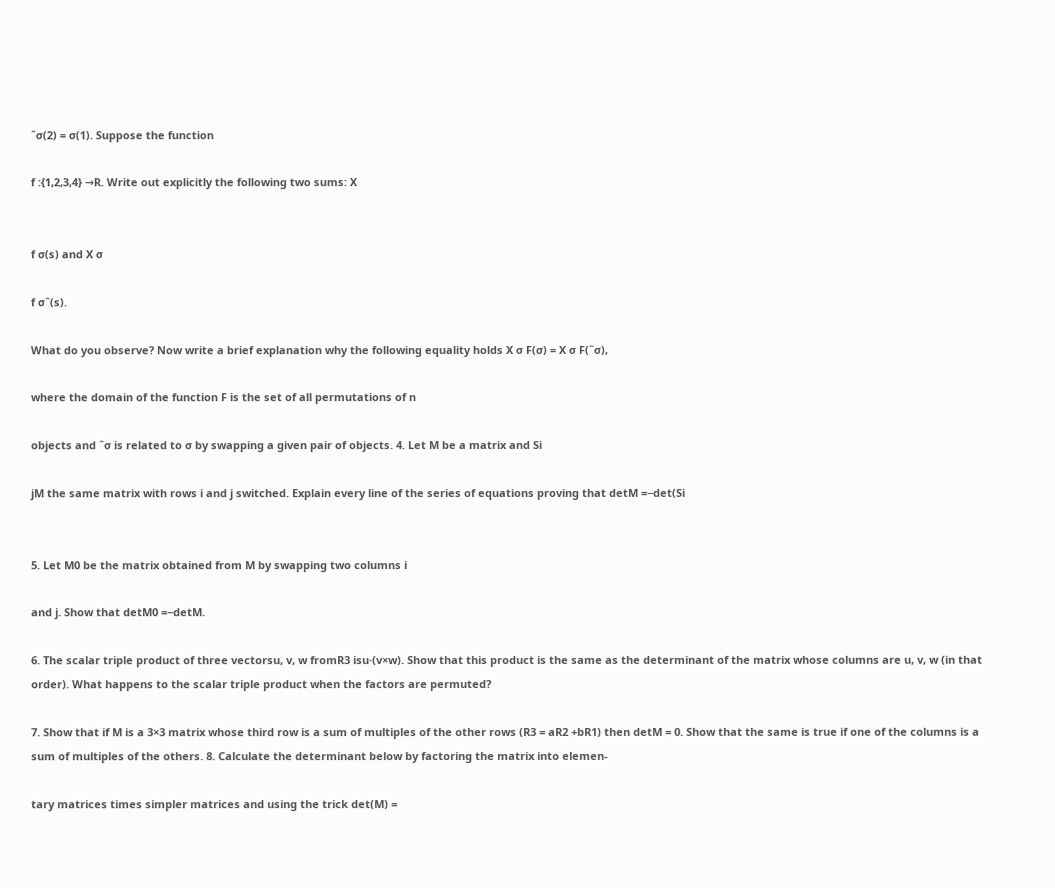ˆσ(2) = σ(1). Suppose the function

f :{1,2,3,4} →R. Write out explicitly the following two sums: X


f σ(s) and X σ

f σˆ(s).

What do you observe? Now write a brief explanation why the following equality holds X σ F(σ) = X σ F(ˆσ),

where the domain of the function F is the set of all permutations of n

objects and ˆσ is related to σ by swapping a given pair of objects. 4. Let M be a matrix and Si

jM the same matrix with rows i and j switched. Explain every line of the series of equations proving that detM =−det(Si


5. Let M0 be the matrix obtained from M by swapping two columns i

and j. Show that detM0 =−detM.

6. The scalar triple product of three vectorsu, v, w fromR3 isu·(v×w). Show that this product is the same as the determinant of the matrix whose columns are u, v, w (in that order). What happens to the scalar triple product when the factors are permuted?

7. Show that if M is a 3×3 matrix whose third row is a sum of multiples of the other rows (R3 = aR2 +bR1) then detM = 0. Show that the same is true if one of the columns is a sum of multiples of the others. 8. Calculate the determinant below by factoring the matrix into elemen-

tary matrices times simpler matrices and using the trick det(M) =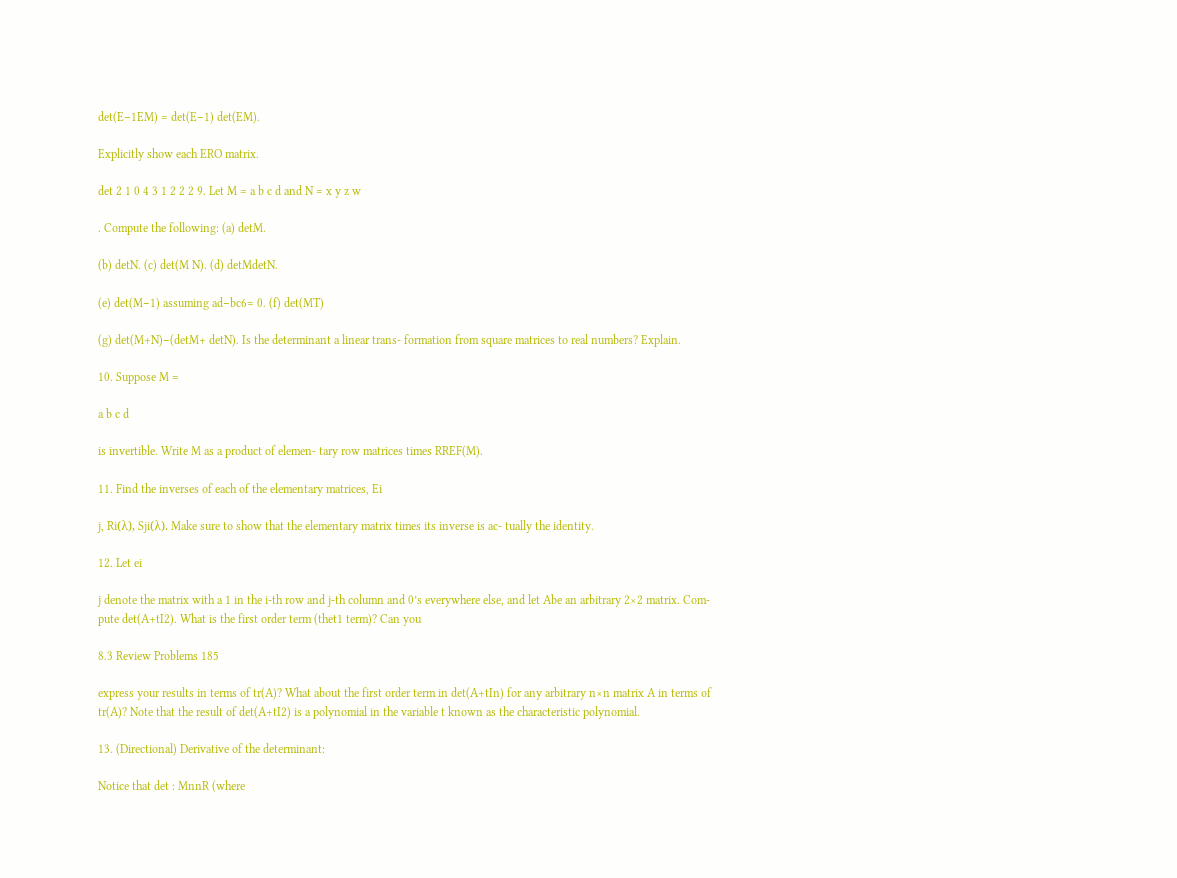det(E−1EM) = det(E−1) det(EM).

Explicitly show each ERO matrix.

det 2 1 0 4 3 1 2 2 2 9. Let M = a b c d and N = x y z w

. Compute the following: (a) detM.

(b) detN. (c) det(M N). (d) detMdetN.

(e) det(M−1) assuming ad−bc6= 0. (f) det(MT)

(g) det(M+N)−(detM+ detN). Is the determinant a linear trans- formation from square matrices to real numbers? Explain.

10. Suppose M =

a b c d

is invertible. Write M as a product of elemen- tary row matrices times RREF(M).

11. Find the inverses of each of the elementary matrices, Ei

j, Ri(λ), Sji(λ). Make sure to show that the elementary matrix times its inverse is ac- tually the identity.

12. Let ei

j denote the matrix with a 1 in the i-th row and j-th column and 0’s everywhere else, and let Abe an arbitrary 2×2 matrix. Com- pute det(A+tI2). What is the first order term (thet1 term)? Can you

8.3 Review Problems 185

express your results in terms of tr(A)? What about the first order term in det(A+tIn) for any arbitrary n×n matrix A in terms of tr(A)? Note that the result of det(A+tI2) is a polynomial in the variable t known as the characteristic polynomial.

13. (Directional) Derivative of the determinant:

Notice that det : MnnR (where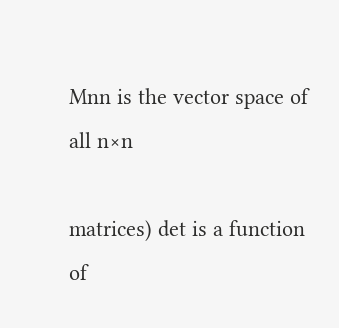Mnn is the vector space of all n×n

matrices) det is a function of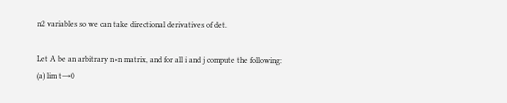n2 variables so we can take directional derivatives of det.

Let A be an arbitrary n×n matrix, and for all i and j compute the following: (a) lim t→0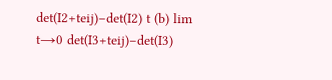det(I2+teij)−det(I2) t (b) lim t→0 det(I3+teij)−det(I3)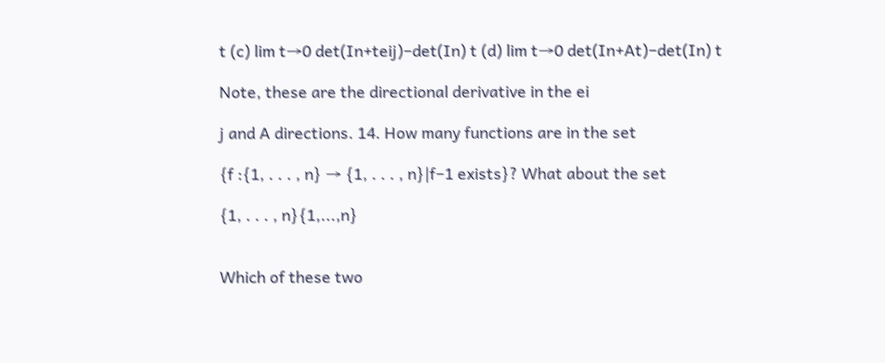t (c) lim t→0 det(In+teij)−det(In) t (d) lim t→0 det(In+At)−det(In) t

Note, these are the directional derivative in the ei

j and A directions. 14. How many functions are in the set

{f :{1, . . . , n} → {1, . . . , n}|f−1 exists}? What about the set

{1, . . . , n}{1,...,n}


Which of these two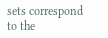sets correspond to the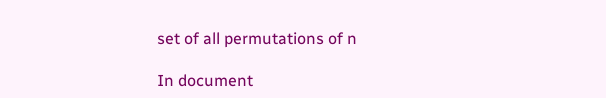set of all permutations of n

In document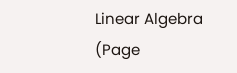Linear Algebra (Page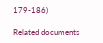179-186)

Related documents